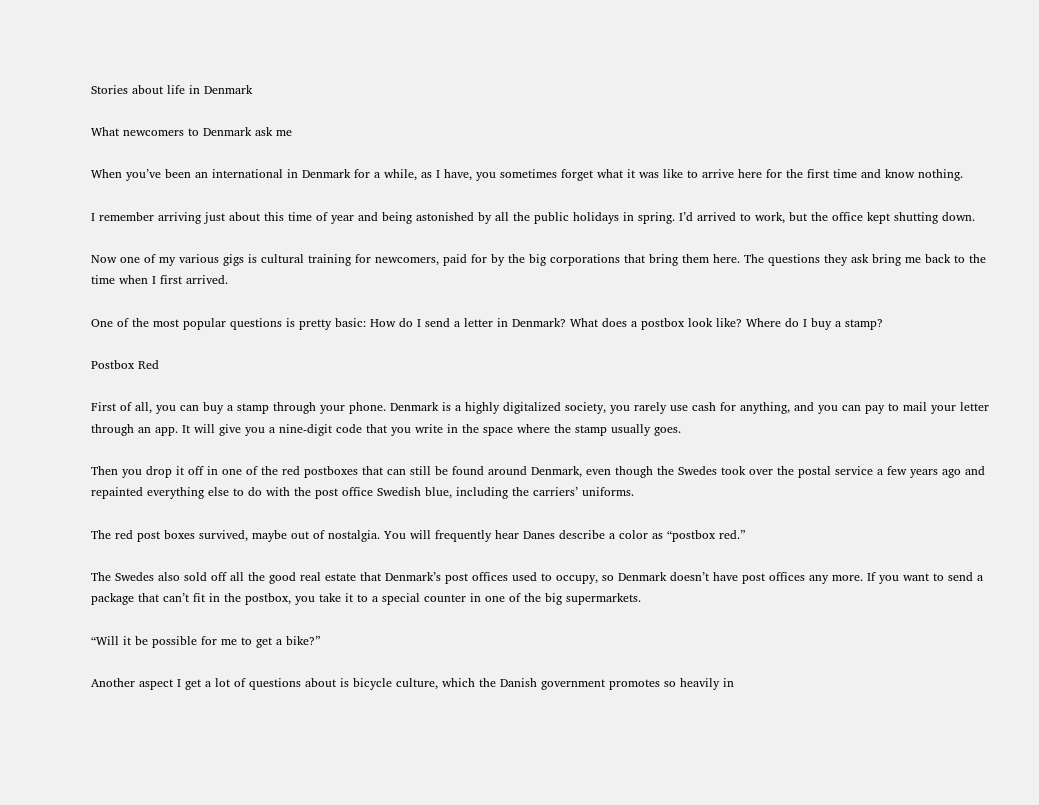Stories about life in Denmark

What newcomers to Denmark ask me

When you’ve been an international in Denmark for a while, as I have, you sometimes forget what it was like to arrive here for the first time and know nothing.

I remember arriving just about this time of year and being astonished by all the public holidays in spring. I’d arrived to work, but the office kept shutting down.

Now one of my various gigs is cultural training for newcomers, paid for by the big corporations that bring them here. The questions they ask bring me back to the time when I first arrived.

One of the most popular questions is pretty basic: How do I send a letter in Denmark? What does a postbox look like? Where do I buy a stamp?

Postbox Red

First of all, you can buy a stamp through your phone. Denmark is a highly digitalized society, you rarely use cash for anything, and you can pay to mail your letter through an app. It will give you a nine-digit code that you write in the space where the stamp usually goes.

Then you drop it off in one of the red postboxes that can still be found around Denmark, even though the Swedes took over the postal service a few years ago and repainted everything else to do with the post office Swedish blue, including the carriers’ uniforms.

The red post boxes survived, maybe out of nostalgia. You will frequently hear Danes describe a color as “postbox red.”

The Swedes also sold off all the good real estate that Denmark’s post offices used to occupy, so Denmark doesn’t have post offices any more. If you want to send a package that can’t fit in the postbox, you take it to a special counter in one of the big supermarkets.

“Will it be possible for me to get a bike?”

Another aspect I get a lot of questions about is bicycle culture, which the Danish government promotes so heavily in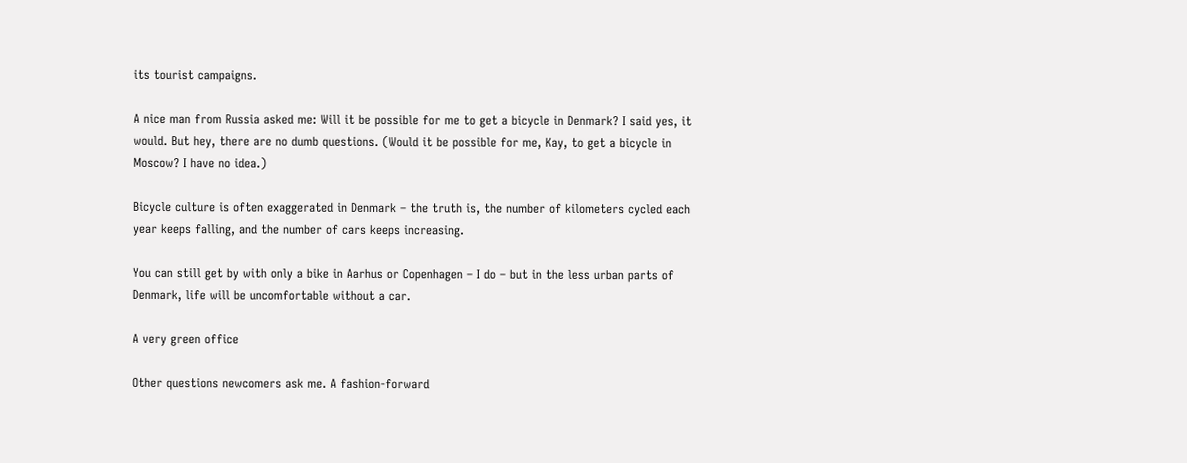its tourist campaigns.

A nice man from Russia asked me: Will it be possible for me to get a bicycle in Denmark? I said yes, it would. But hey, there are no dumb questions. (Would it be possible for me, Kay, to get a bicycle in Moscow? I have no idea.)

Bicycle culture is often exaggerated in Denmark – the truth is, the number of kilometers cycled each year keeps falling, and the number of cars keeps increasing.

You can still get by with only a bike in Aarhus or Copenhagen – I do – but in the less urban parts of Denmark, life will be uncomfortable without a car.

A very green office

Other questions newcomers ask me. A fashion-forward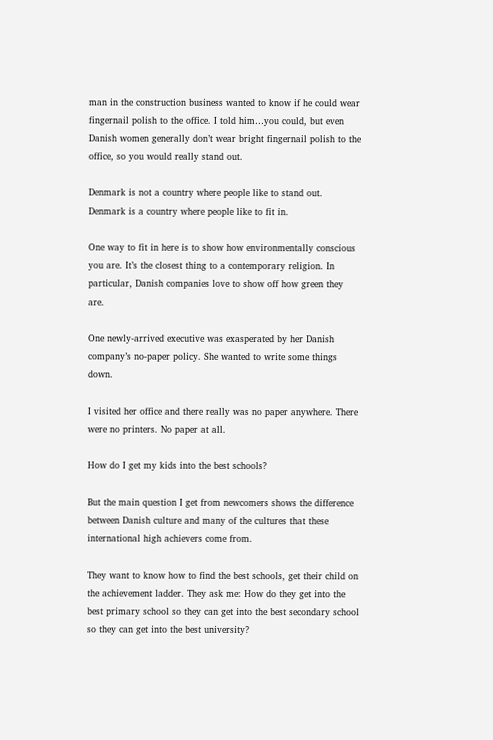man in the construction business wanted to know if he could wear fingernail polish to the office. I told him…you could, but even Danish women generally don’t wear bright fingernail polish to the office, so you would really stand out.

Denmark is not a country where people like to stand out. Denmark is a country where people like to fit in.

One way to fit in here is to show how environmentally conscious you are. It’s the closest thing to a contemporary religion. In particular, Danish companies love to show off how green they are.

One newly-arrived executive was exasperated by her Danish company’s no-paper policy. She wanted to write some things down.

I visited her office and there really was no paper anywhere. There were no printers. No paper at all.

How do I get my kids into the best schools?

But the main question I get from newcomers shows the difference between Danish culture and many of the cultures that these international high achievers come from.

They want to know how to find the best schools, get their child on the achievement ladder. They ask me: How do they get into the best primary school so they can get into the best secondary school so they can get into the best university?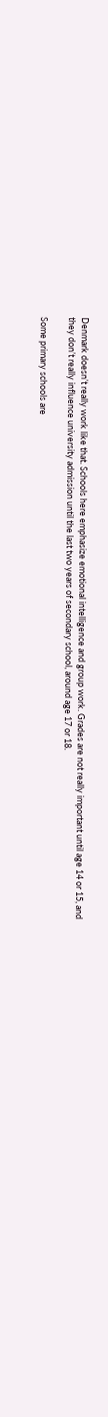Denmark doesn’t really work like that. Schools here emphasize emotional intelligence and group work. Grades are not really important until age 14 or 15, and they don’t really influence university admission until the last two years of secondary school, around age 17 or 18.

Some primary schools are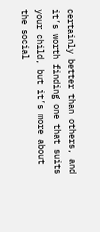certainly better than others, and it’s worth finding one that suits your child, but it’s more about the social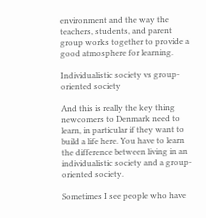environment and the way the teachers, students, and parent group works together to provide a good atmosphere for learning.

Individualistic society vs group-oriented society

And this is really the key thing newcomers to Denmark need to learn, in particular if they want to build a life here. You have to learn the difference between living in an individualistic society and a group-oriented society.

Sometimes I see people who have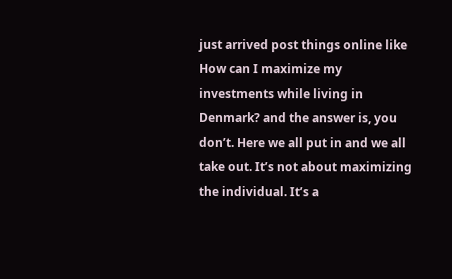just arrived post things online like How can I maximize my investments while living in Denmark? and the answer is, you don’t. Here we all put in and we all take out. It’s not about maximizing the individual. It’s a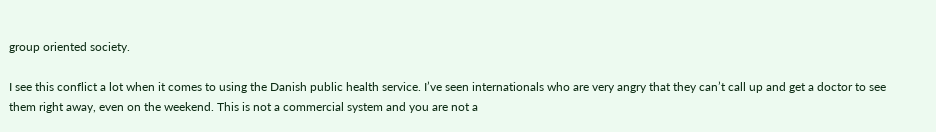group oriented society.

I see this conflict a lot when it comes to using the Danish public health service. I’ve seen internationals who are very angry that they can’t call up and get a doctor to see them right away, even on the weekend. This is not a commercial system and you are not a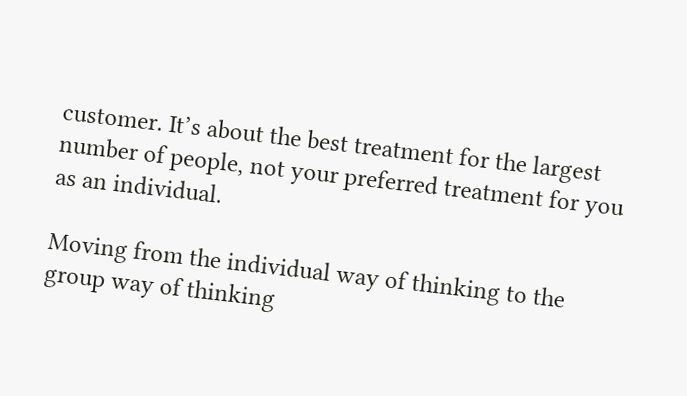customer. It’s about the best treatment for the largest number of people, not your preferred treatment for you as an individual.

Moving from the individual way of thinking to the group way of thinking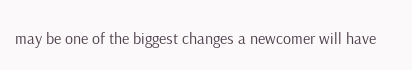may be one of the biggest changes a newcomer will have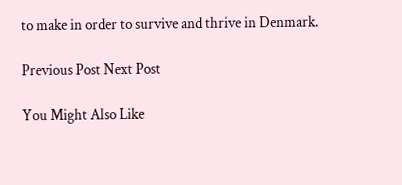to make in order to survive and thrive in Denmark.

Previous Post Next Post

You Might Also Like